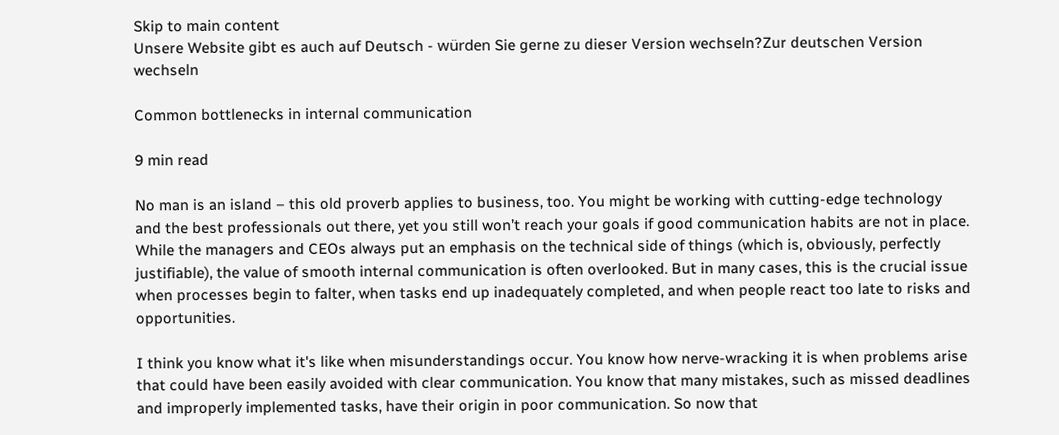Skip to main content
Unsere Website gibt es auch auf Deutsch - würden Sie gerne zu dieser Version wechseln?Zur deutschen Version wechseln

Common bottlenecks in internal communication

9 min read

No man is an island – this old proverb applies to business, too. You might be working with cutting-edge technology and the best professionals out there, yet you still won’t reach your goals if good communication habits are not in place. While the managers and CEOs always put an emphasis on the technical side of things (which is, obviously, perfectly justifiable), the value of smooth internal communication is often overlooked. But in many cases, this is the crucial issue when processes begin to falter, when tasks end up inadequately completed, and when people react too late to risks and opportunities.

I think you know what it's like when misunderstandings occur. You know how nerve-wracking it is when problems arise that could have been easily avoided with clear communication. You know that many mistakes, such as missed deadlines and improperly implemented tasks, have their origin in poor communication. So now that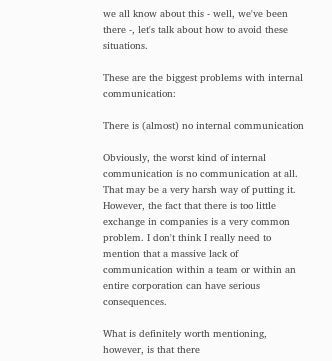we all know about this - well, we've been there -, let's talk about how to avoid these situations.

These are the biggest problems with internal communication:

There is (almost) no internal communication

Obviously, the worst kind of internal communication is no communication at all. That may be a very harsh way of putting it. However, the fact that there is too little exchange in companies is a very common problem. I don't think I really need to mention that a massive lack of communication within a team or within an entire corporation can have serious consequences.

What is definitely worth mentioning, however, is that there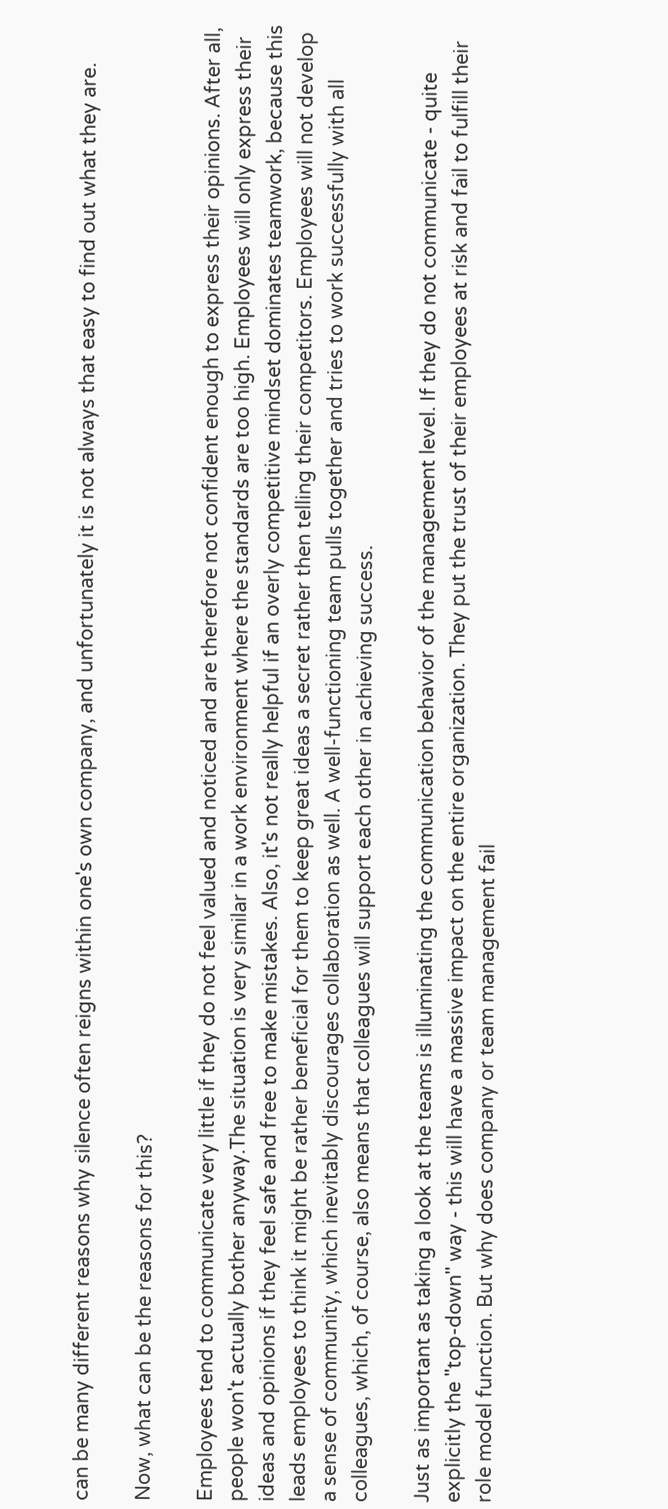can be many different reasons why silence often reigns within one's own company, and unfortunately it is not always that easy to find out what they are.

Now, what can be the reasons for this?

Employees tend to communicate very little if they do not feel valued and noticed and are therefore not confident enough to express their opinions. After all, people won't actually bother anyway.The situation is very similar in a work environment where the standards are too high. Employees will only express their ideas and opinions if they feel safe and free to make mistakes. Also, it's not really helpful if an overly competitive mindset dominates teamwork, because this leads employees to think it might be rather beneficial for them to keep great ideas a secret rather then telling their competitors. Employees will not develop a sense of community, which inevitably discourages collaboration as well. A well-functioning team pulls together and tries to work successfully with all colleagues, which, of course, also means that colleagues will support each other in achieving success.

Just as important as taking a look at the teams is illuminating the communication behavior of the management level. If they do not communicate - quite explicitly the "top-down" way - this will have a massive impact on the entire organization. They put the trust of their employees at risk and fail to fulfill their role model function. But why does company or team management fail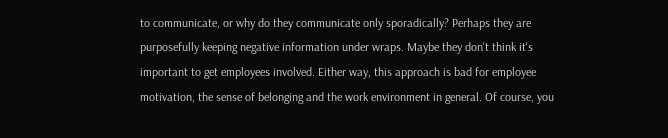to communicate, or why do they communicate only sporadically? Perhaps they are purposefully keeping negative information under wraps. Maybe they don't think it's important to get employees involved. Either way, this approach is bad for employee motivation, the sense of belonging and the work environment in general. Of course, you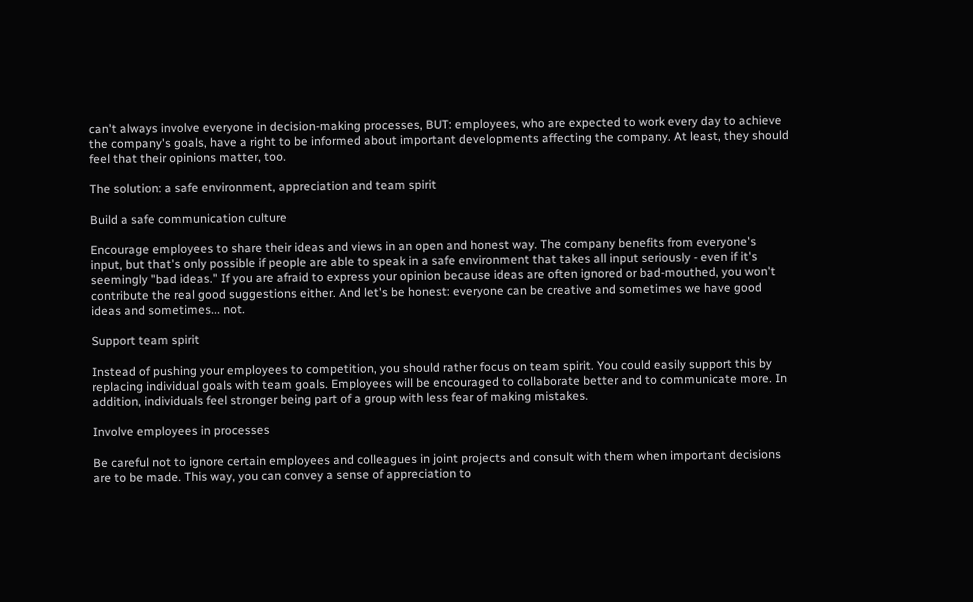can't always involve everyone in decision-making processes, BUT: employees, who are expected to work every day to achieve the company's goals, have a right to be informed about important developments affecting the company. At least, they should feel that their opinions matter, too.

The solution: a safe environment, appreciation and team spirit

Build a safe communication culture

Encourage employees to share their ideas and views in an open and honest way. The company benefits from everyone's input, but that's only possible if people are able to speak in a safe environment that takes all input seriously - even if it's seemingly "bad ideas." If you are afraid to express your opinion because ideas are often ignored or bad-mouthed, you won't contribute the real good suggestions either. And let's be honest: everyone can be creative and sometimes we have good ideas and sometimes... not.

Support team spirit

Instead of pushing your employees to competition, you should rather focus on team spirit. You could easily support this by replacing individual goals with team goals. Employees will be encouraged to collaborate better and to communicate more. In addition, individuals feel stronger being part of a group with less fear of making mistakes.

Involve employees in processes

Be careful not to ignore certain employees and colleagues in joint projects and consult with them when important decisions are to be made. This way, you can convey a sense of appreciation to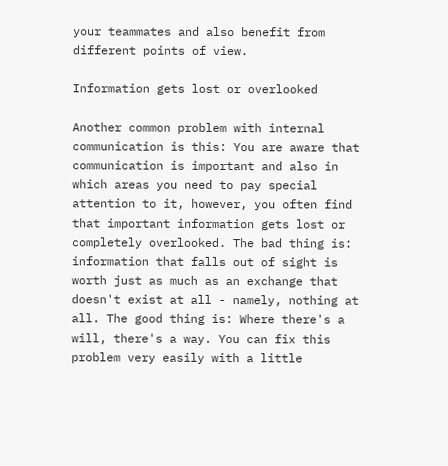your teammates and also benefit from different points of view.

Information gets lost or overlooked

Another common problem with internal communication is this: You are aware that communication is important and also in which areas you need to pay special attention to it, however, you often find that important information gets lost or completely overlooked. The bad thing is: information that falls out of sight is worth just as much as an exchange that doesn't exist at all - namely, nothing at all. The good thing is: Where there's a will, there's a way. You can fix this problem very easily with a little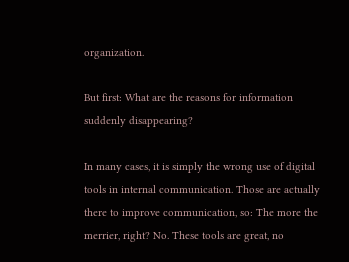organization.

But first: What are the reasons for information suddenly disappearing?

In many cases, it is simply the wrong use of digital tools in internal communication. Those are actually there to improve communication, so: The more the merrier, right? No. These tools are great, no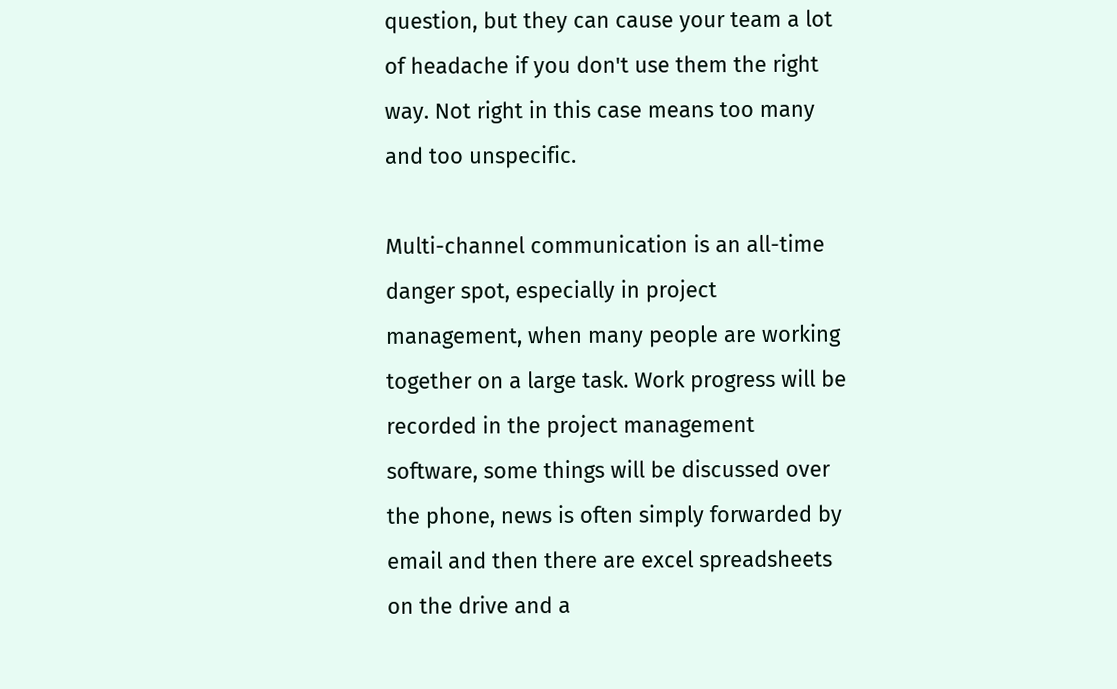question, but they can cause your team a lot of headache if you don't use them the right way. Not right in this case means too many and too unspecific.

Multi-channel communication is an all-time danger spot, especially in project management, when many people are working together on a large task. Work progress will be recorded in the project management software, some things will be discussed over the phone, news is often simply forwarded by email and then there are excel spreadsheets on the drive and a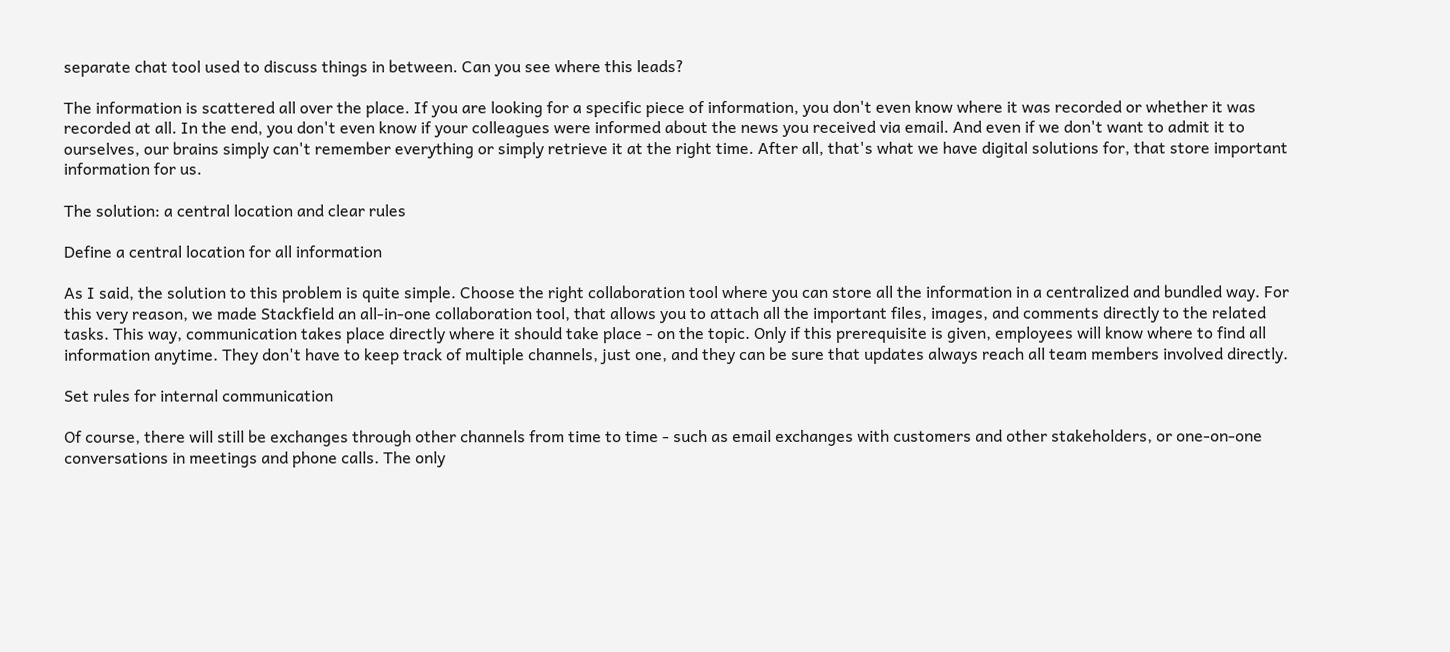separate chat tool used to discuss things in between. Can you see where this leads?

The information is scattered all over the place. If you are looking for a specific piece of information, you don't even know where it was recorded or whether it was recorded at all. In the end, you don't even know if your colleagues were informed about the news you received via email. And even if we don't want to admit it to ourselves, our brains simply can't remember everything or simply retrieve it at the right time. After all, that's what we have digital solutions for, that store important information for us.

The solution: a central location and clear rules

Define a central location for all information

As I said, the solution to this problem is quite simple. Choose the right collaboration tool where you can store all the information in a centralized and bundled way. For this very reason, we made Stackfield an all-in-one collaboration tool, that allows you to attach all the important files, images, and comments directly to the related tasks. This way, communication takes place directly where it should take place - on the topic. Only if this prerequisite is given, employees will know where to find all information anytime. They don't have to keep track of multiple channels, just one, and they can be sure that updates always reach all team members involved directly.

Set rules for internal communication

Of course, there will still be exchanges through other channels from time to time - such as email exchanges with customers and other stakeholders, or one-on-one conversations in meetings and phone calls. The only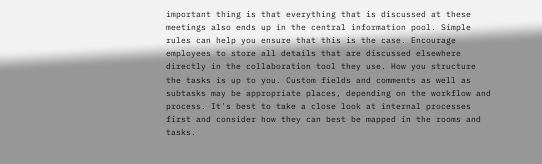important thing is that everything that is discussed at these meetings also ends up in the central information pool. Simple rules can help you ensure that this is the case. Encourage employees to store all details that are discussed elsewhere directly in the collaboration tool they use. How you structure the tasks is up to you. Custom fields and comments as well as subtasks may be appropriate places, depending on the workflow and process. It's best to take a close look at internal processes first and consider how they can best be mapped in the rooms and tasks.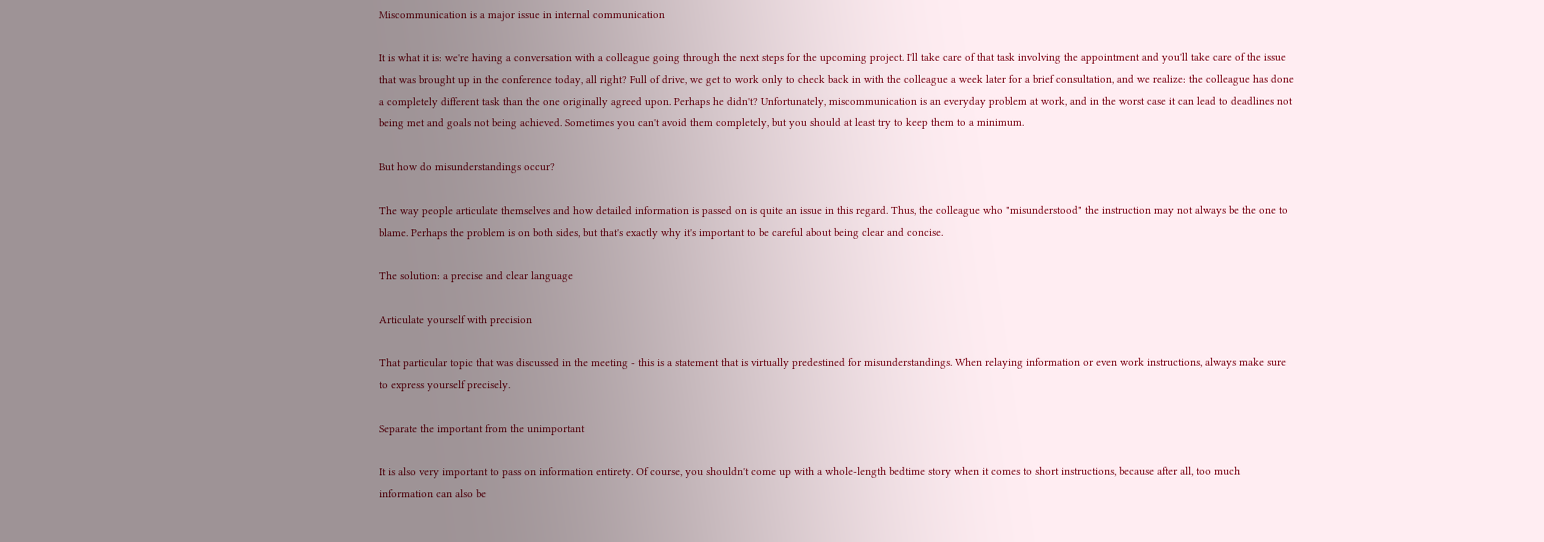Miscommunication is a major issue in internal communication

It is what it is: we're having a conversation with a colleague going through the next steps for the upcoming project. I'll take care of that task involving the appointment and you'll take care of the issue that was brought up in the conference today, all right? Full of drive, we get to work only to check back in with the colleague a week later for a brief consultation, and we realize: the colleague has done a completely different task than the one originally agreed upon. Perhaps he didn't? Unfortunately, miscommunication is an everyday problem at work, and in the worst case it can lead to deadlines not being met and goals not being achieved. Sometimes you can't avoid them completely, but you should at least try to keep them to a minimum.

But how do misunderstandings occur?

The way people articulate themselves and how detailed information is passed on is quite an issue in this regard. Thus, the colleague who "misunderstood" the instruction may not always be the one to blame. Perhaps the problem is on both sides, but that's exactly why it's important to be careful about being clear and concise.

The solution: a precise and clear language

Articulate yourself with precision

That particular topic that was discussed in the meeting - this is a statement that is virtually predestined for misunderstandings. When relaying information or even work instructions, always make sure to express yourself precisely.

Separate the important from the unimportant

It is also very important to pass on information entirety. Of course, you shouldn't come up with a whole-length bedtime story when it comes to short instructions, because after all, too much information can also be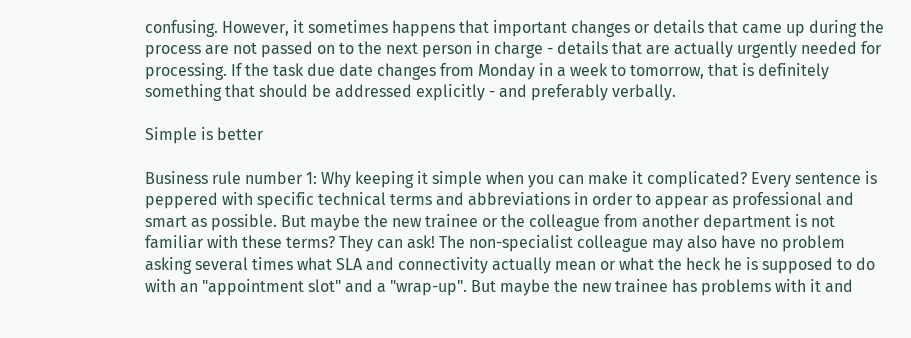confusing. However, it sometimes happens that important changes or details that came up during the process are not passed on to the next person in charge - details that are actually urgently needed for processing. If the task due date changes from Monday in a week to tomorrow, that is definitely something that should be addressed explicitly - and preferably verbally.

Simple is better

Business rule number 1: Why keeping it simple when you can make it complicated? Every sentence is peppered with specific technical terms and abbreviations in order to appear as professional and smart as possible. But maybe the new trainee or the colleague from another department is not familiar with these terms? They can ask! The non-specialist colleague may also have no problem asking several times what SLA and connectivity actually mean or what the heck he is supposed to do with an "appointment slot" and a "wrap-up". But maybe the new trainee has problems with it and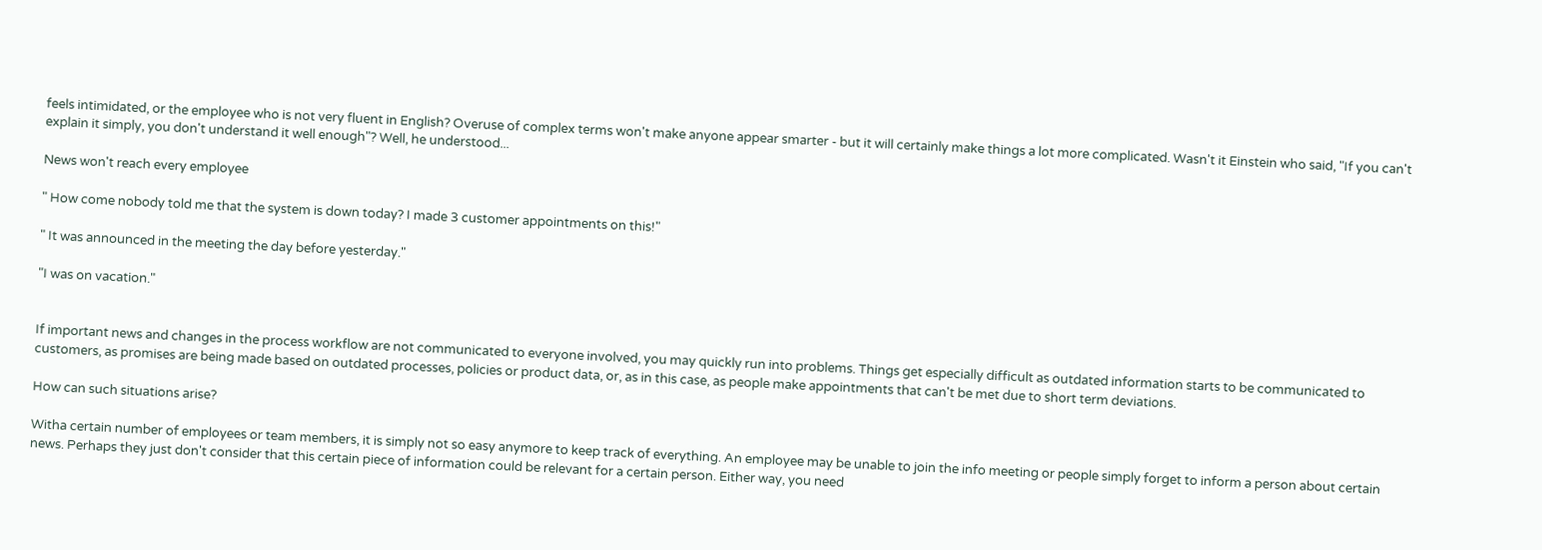feels intimidated, or the employee who is not very fluent in English? Overuse of complex terms won't make anyone appear smarter - but it will certainly make things a lot more complicated. Wasn't it Einstein who said, "If you can't explain it simply, you don't understand it well enough"? Well, he understood...

News won't reach every employee

" How come nobody told me that the system is down today? I made 3 customer appointments on this!"

" It was announced in the meeting the day before yesterday."

"I was on vacation."


If important news and changes in the process workflow are not communicated to everyone involved, you may quickly run into problems. Things get especially difficult as outdated information starts to be communicated to customers, as promises are being made based on outdated processes, policies or product data, or, as in this case, as people make appointments that can't be met due to short term deviations.

How can such situations arise?

Witha certain number of employees or team members, it is simply not so easy anymore to keep track of everything. An employee may be unable to join the info meeting or people simply forget to inform a person about certain news. Perhaps they just don't consider that this certain piece of information could be relevant for a certain person. Either way, you need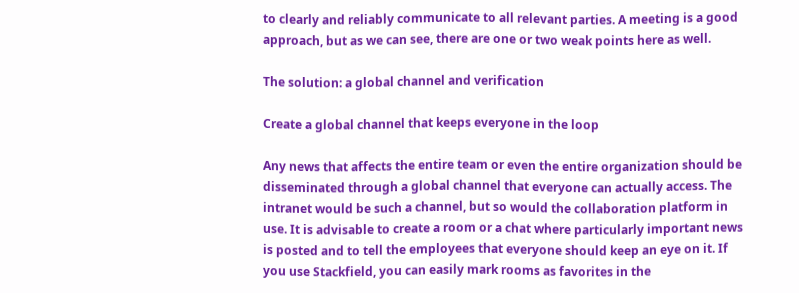to clearly and reliably communicate to all relevant parties. A meeting is a good approach, but as we can see, there are one or two weak points here as well.

The solution: a global channel and verification

Create a global channel that keeps everyone in the loop

Any news that affects the entire team or even the entire organization should be disseminated through a global channel that everyone can actually access. The intranet would be such a channel, but so would the collaboration platform in use. It is advisable to create a room or a chat where particularly important news is posted and to tell the employees that everyone should keep an eye on it. If you use Stackfield, you can easily mark rooms as favorites in the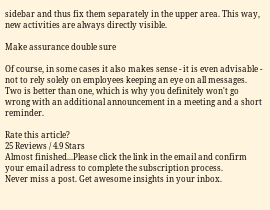sidebar and thus fix them separately in the upper area. This way, new activities are always directly visible.

Make assurance double sure

Of course, in some cases it also makes sense - it is even advisable - not to rely solely on employees keeping an eye on all messages. Two is better than one, which is why you definitely won't go wrong with an additional announcement in a meeting and a short reminder.

Rate this article?
25 Reviews / 4.9 Stars
Almost finished...Please click the link in the email and confirm your email adress to complete the subscription process.
Never miss a post. Get awesome insights in your inbox.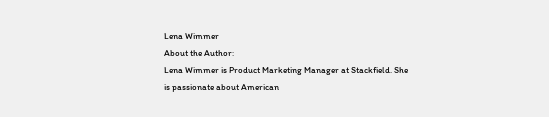Lena Wimmer
About the Author:
Lena Wimmer is Product Marketing Manager at Stackfield. She is passionate about American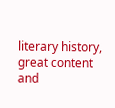literary history, great content and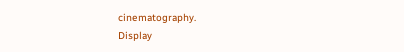cinematography.
Display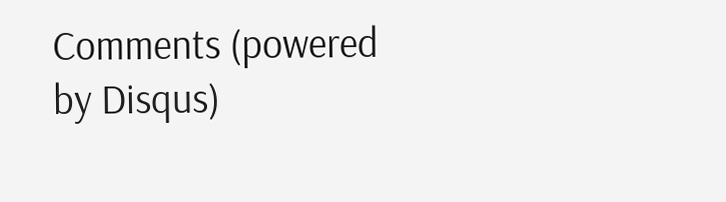Comments (powered by Disqus)